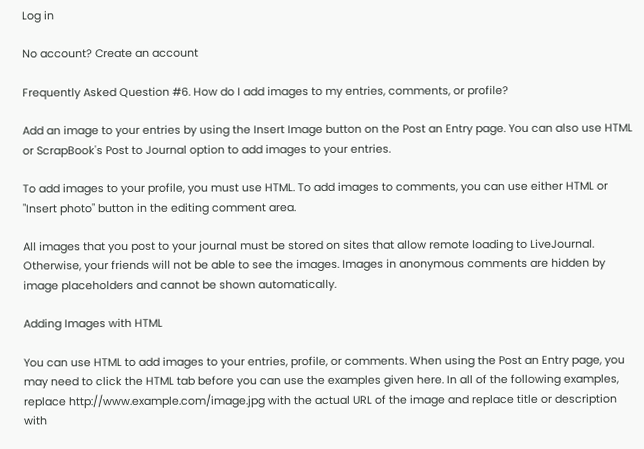Log in

No account? Create an account

Frequently Asked Question #6. How do I add images to my entries, comments, or profile?

Add an image to your entries by using the Insert Image button on the Post an Entry page. You can also use HTML or ScrapBook's Post to Journal option to add images to your entries.

To add images to your profile, you must use HTML. To add images to comments, you can use either HTML or "Insert photo" button in the editing comment area.

All images that you post to your journal must be stored on sites that allow remote loading to LiveJournal. Otherwise, your friends will not be able to see the images. Images in anonymous comments are hidden by image placeholders and cannot be shown automatically.

Adding Images with HTML

You can use HTML to add images to your entries, profile, or comments. When using the Post an Entry page, you may need to click the HTML tab before you can use the examples given here. In all of the following examples, replace http://www.example.com/image.jpg with the actual URL of the image and replace title or description with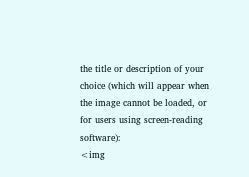the title or description of your choice (which will appear when the image cannot be loaded, or for users using screen-reading software):
<img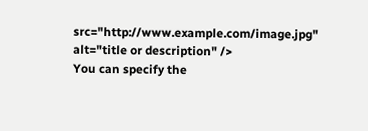src="http://www.example.com/image.jpg" alt="title or description" />
You can specify the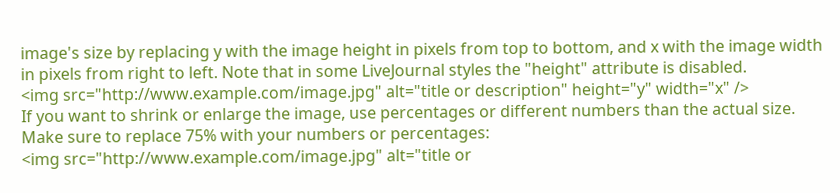image's size by replacing y with the image height in pixels from top to bottom, and x with the image width in pixels from right to left. Note that in some LiveJournal styles the "height" attribute is disabled.
<img src="http://www.example.com/image.jpg" alt="title or description" height="y" width="x" />
If you want to shrink or enlarge the image, use percentages or different numbers than the actual size. Make sure to replace 75% with your numbers or percentages:
<img src="http://www.example.com/image.jpg" alt="title or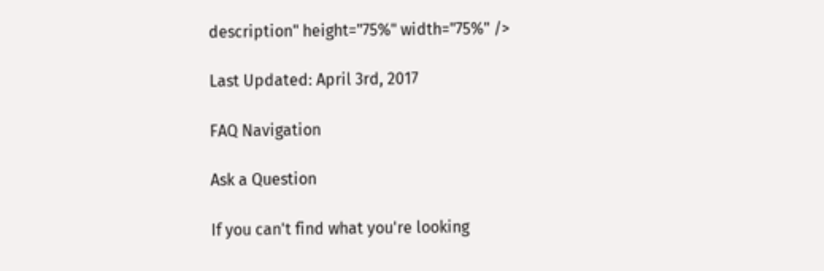description" height="75%" width="75%" />

Last Updated: April 3rd, 2017

FAQ Navigation

Ask a Question

If you can't find what you're looking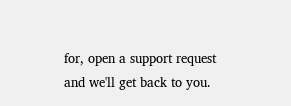for, open a support request and we'll get back to you.